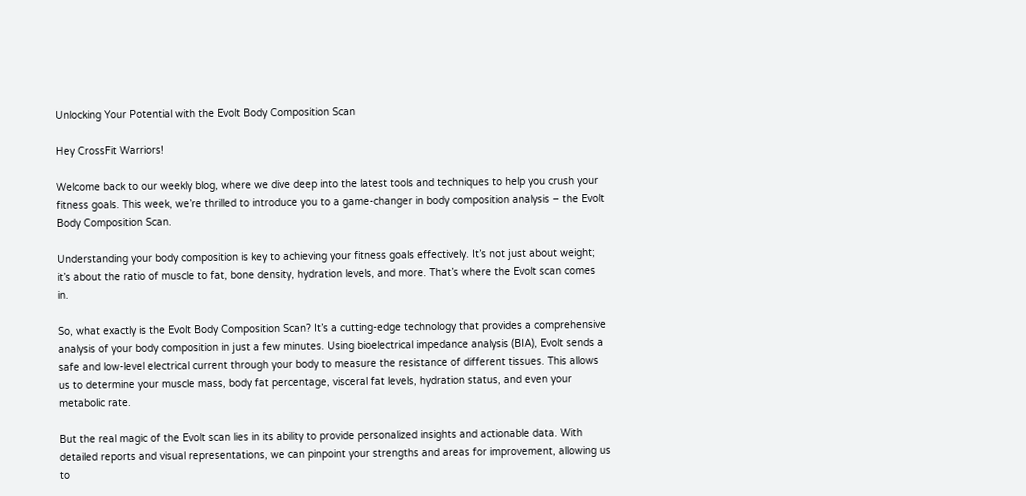Unlocking Your Potential with the Evolt Body Composition Scan

Hey CrossFit Warriors!

Welcome back to our weekly blog, where we dive deep into the latest tools and techniques to help you crush your fitness goals. This week, we’re thrilled to introduce you to a game-changer in body composition analysis – the Evolt Body Composition Scan.

Understanding your body composition is key to achieving your fitness goals effectively. It’s not just about weight; it’s about the ratio of muscle to fat, bone density, hydration levels, and more. That’s where the Evolt scan comes in.

So, what exactly is the Evolt Body Composition Scan? It’s a cutting-edge technology that provides a comprehensive analysis of your body composition in just a few minutes. Using bioelectrical impedance analysis (BIA), Evolt sends a safe and low-level electrical current through your body to measure the resistance of different tissues. This allows us to determine your muscle mass, body fat percentage, visceral fat levels, hydration status, and even your metabolic rate.

But the real magic of the Evolt scan lies in its ability to provide personalized insights and actionable data. With detailed reports and visual representations, we can pinpoint your strengths and areas for improvement, allowing us to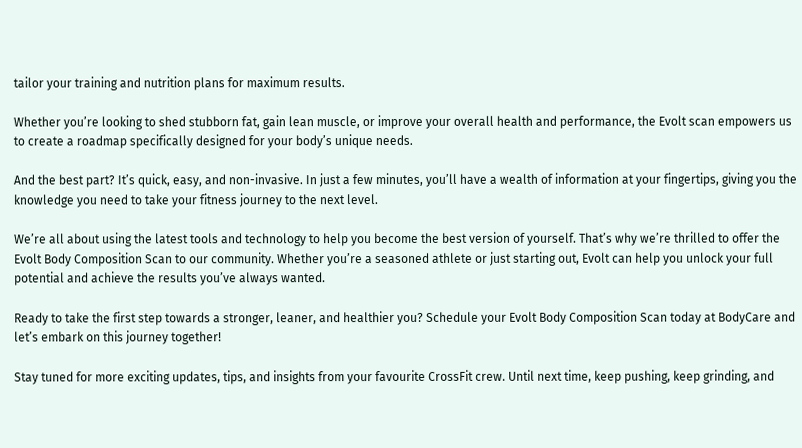tailor your training and nutrition plans for maximum results.

Whether you’re looking to shed stubborn fat, gain lean muscle, or improve your overall health and performance, the Evolt scan empowers us to create a roadmap specifically designed for your body’s unique needs.

And the best part? It’s quick, easy, and non-invasive. In just a few minutes, you’ll have a wealth of information at your fingertips, giving you the knowledge you need to take your fitness journey to the next level.

We’re all about using the latest tools and technology to help you become the best version of yourself. That’s why we’re thrilled to offer the Evolt Body Composition Scan to our community. Whether you’re a seasoned athlete or just starting out, Evolt can help you unlock your full potential and achieve the results you’ve always wanted.

Ready to take the first step towards a stronger, leaner, and healthier you? Schedule your Evolt Body Composition Scan today at BodyCare and let’s embark on this journey together!

Stay tuned for more exciting updates, tips, and insights from your favourite CrossFit crew. Until next time, keep pushing, keep grinding, and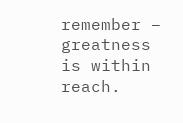remember – greatness is within reach.